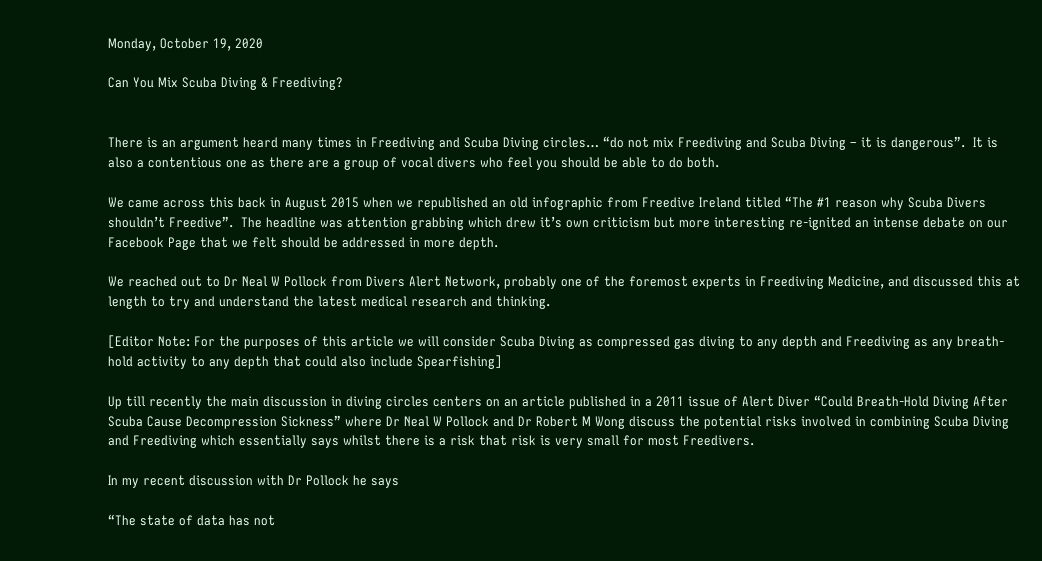Monday, October 19, 2020

Can You Mix Scuba Diving & Freediving?


There is an argument heard many times in Freediving and Scuba Diving circles… “do not mix Freediving and Scuba Diving – it is dangerous”.  It is also a contentious one as there are a group of vocal divers who feel you should be able to do both.

We came across this back in August 2015 when we republished an old infographic from Freedive Ireland titled “The #1 reason why Scuba Divers shouldn’t Freedive”.  The headline was attention grabbing which drew it’s own criticism but more interesting re-ignited an intense debate on our Facebook Page that we felt should be addressed in more depth.

We reached out to Dr Neal W Pollock from Divers Alert Network, probably one of the foremost experts in Freediving Medicine, and discussed this at length to try and understand the latest medical research and thinking.

[Editor Note: For the purposes of this article we will consider Scuba Diving as compressed gas diving to any depth and Freediving as any breath-hold activity to any depth that could also include Spearfishing]

Up till recently the main discussion in diving circles centers on an article published in a 2011 issue of Alert Diver “Could Breath-Hold Diving After Scuba Cause Decompression Sickness” where Dr Neal W Pollock and Dr Robert M Wong discuss the potential risks involved in combining Scuba Diving and Freediving which essentially says whilst there is a risk that risk is very small for most Freedivers.

In my recent discussion with Dr Pollock he says

“The state of data has not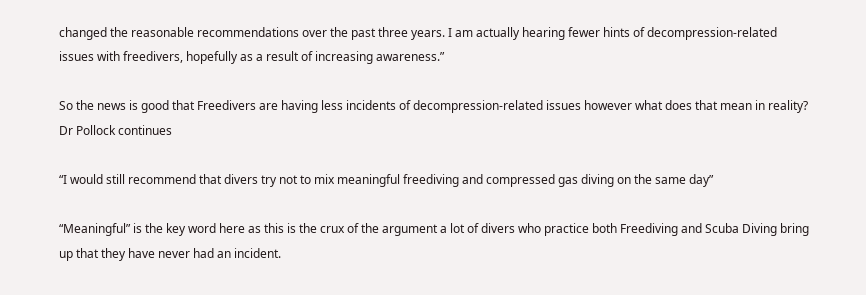changed the reasonable recommendations over the past three years. I am actually hearing fewer hints of decompression-related issues with freedivers, hopefully as a result of increasing awareness.”

So the news is good that Freedivers are having less incidents of decompression-related issues however what does that mean in reality?  Dr Pollock continues

“I would still recommend that divers try not to mix meaningful freediving and compressed gas diving on the same day”

“Meaningful” is the key word here as this is the crux of the argument a lot of divers who practice both Freediving and Scuba Diving bring up that they have never had an incident.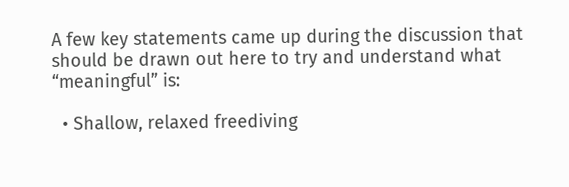A few key statements came up during the discussion that should be drawn out here to try and understand what “meaningful” is:

  • Shallow, relaxed freediving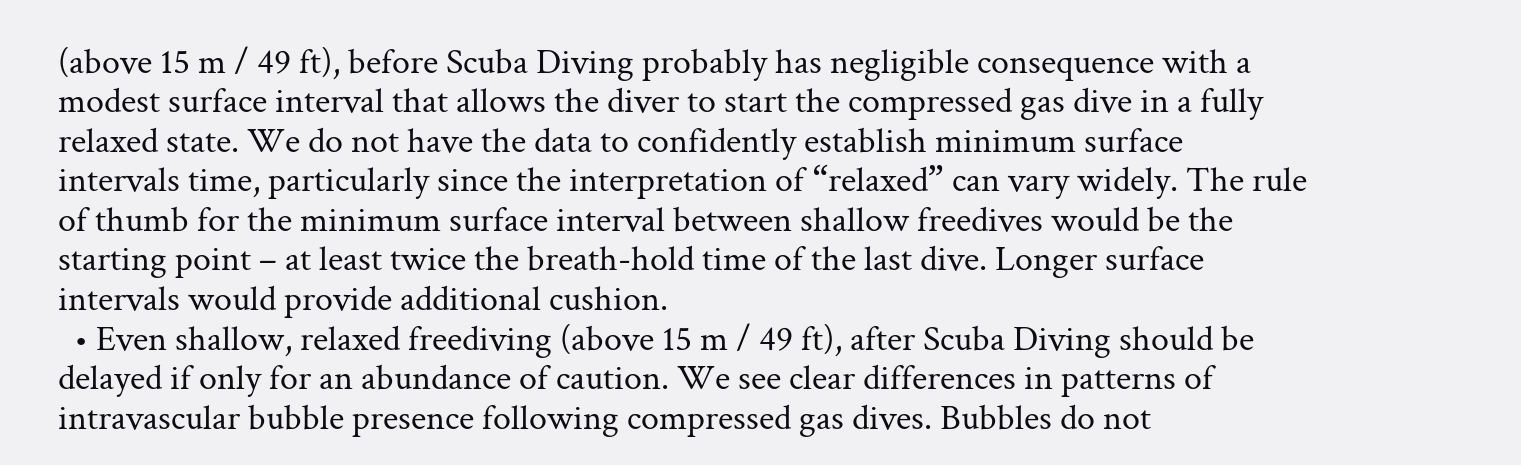(above 15 m / 49 ft), before Scuba Diving probably has negligible consequence with a modest surface interval that allows the diver to start the compressed gas dive in a fully relaxed state. We do not have the data to confidently establish minimum surface intervals time, particularly since the interpretation of “relaxed” can vary widely. The rule of thumb for the minimum surface interval between shallow freedives would be the starting point – at least twice the breath-hold time of the last dive. Longer surface intervals would provide additional cushion.
  • Even shallow, relaxed freediving (above 15 m / 49 ft), after Scuba Diving should be delayed if only for an abundance of caution. We see clear differences in patterns of intravascular bubble presence following compressed gas dives. Bubbles do not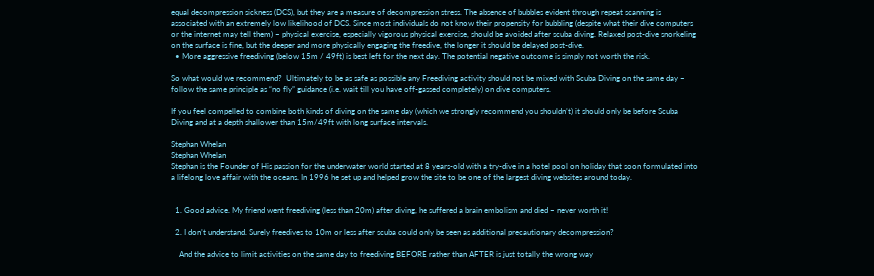equal decompression sickness (DCS), but they are a measure of decompression stress. The absence of bubbles evident through repeat scanning is associated with an extremely low likelihood of DCS. Since most individuals do not know their propensity for bubbling (despite what their dive computers or the internet may tell them) – physical exercise, especially vigorous physical exercise, should be avoided after scuba diving. Relaxed post-dive snorkeling on the surface is fine, but the deeper and more physically engaging the freedive, the longer it should be delayed post-dive.
  • More aggressive freediving (below 15m / 49ft) is best left for the next day. The potential negative outcome is simply not worth the risk.

So what would we recommend?  Ultimately to be as safe as possible any Freediving activity should not be mixed with Scuba Diving on the same day – follow the same principle as “no fly” guidance (i.e. wait till you have off-gassed completely) on dive computers.

If you feel compelled to combine both kinds of diving on the same day (which we strongly recommend you shouldn’t) it should only be before Scuba Diving and at a depth shallower than 15m/49ft with long surface intervals.

Stephan Whelan
Stephan Whelan
Stephan is the Founder of His passion for the underwater world started at 8 years-old with a try-dive in a hotel pool on holiday that soon formulated into a lifelong love affair with the oceans. In 1996 he set up and helped grow the site to be one of the largest diving websites around today.


  1. Good advice. My friend went freediving (less than 20m) after diving, he suffered a brain embolism and died – never worth it!

  2. I don’t understand. Surely freedives to 10m or less after scuba could only be seen as additional precautionary decompression?

    And the advice to limit activities on the same day to freediving BEFORE rather than AFTER is just totally the wrong way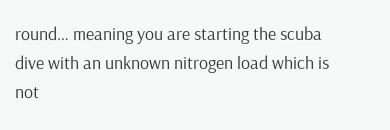round… meaning you are starting the scuba dive with an unknown nitrogen load which is not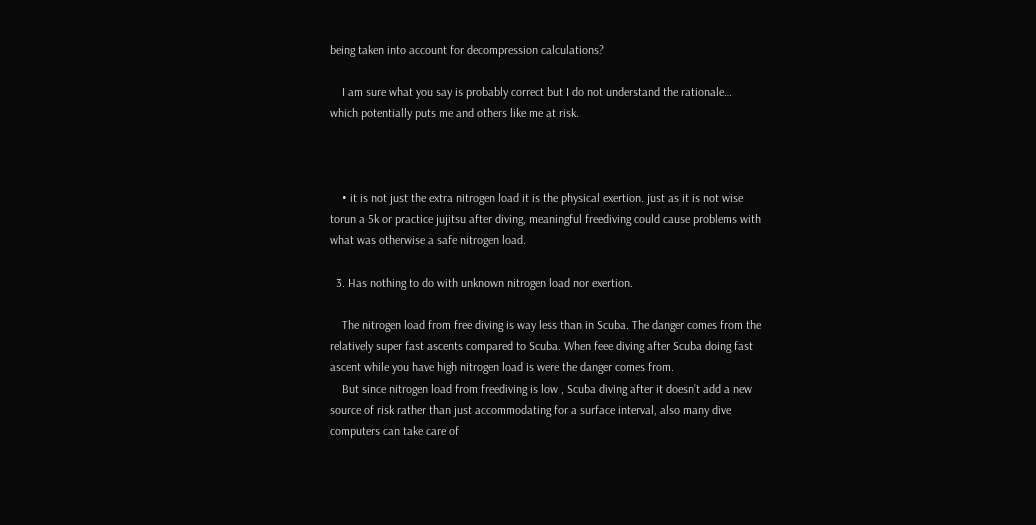being taken into account for decompression calculations?

    I am sure what you say is probably correct but I do not understand the rationale… which potentially puts me and others like me at risk.



    • it is not just the extra nitrogen load it is the physical exertion. just as it is not wise torun a 5k or practice jujitsu after diving, meaningful freediving could cause problems with what was otherwise a safe nitrogen load.

  3. Has nothing to do with unknown nitrogen load nor exertion.

    The nitrogen load from free diving is way less than in Scuba. The danger comes from the relatively super fast ascents compared to Scuba. When feee diving after Scuba doing fast ascent while you have high nitrogen load is were the danger comes from.
    But since nitrogen load from freediving is low , Scuba diving after it doesn’t add a new source of risk rather than just accommodating for a surface interval, also many dive computers can take care of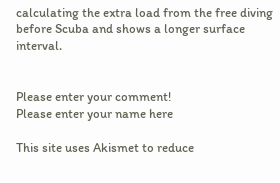calculating the extra load from the free diving before Scuba and shows a longer surface interval.


Please enter your comment!
Please enter your name here

This site uses Akismet to reduce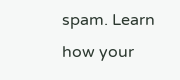spam. Learn how your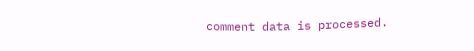comment data is processed.